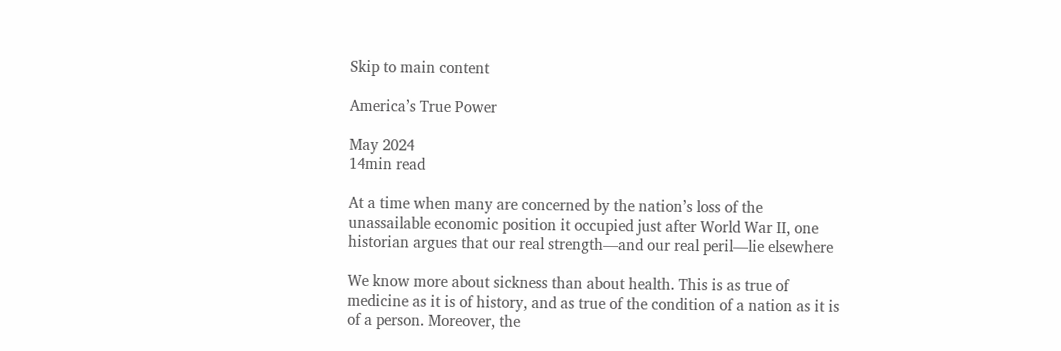Skip to main content

America’s True Power

May 2024
14min read

At a time when many are concerned by the nation’s loss of the unassailable economic position it occupied just after World War II, one historian argues that our real strength—and our real peril—lie elsewhere

We know more about sickness than about health. This is as true of medicine as it is of history, and as true of the condition of a nation as it is of a person. Moreover, the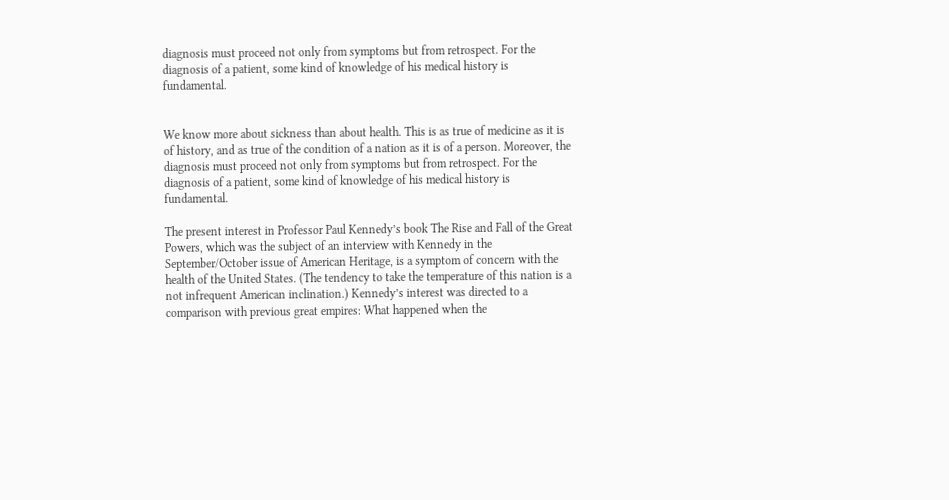diagnosis must proceed not only from symptoms but from retrospect. For the diagnosis of a patient, some kind of knowledge of his medical history is fundamental.


We know more about sickness than about health. This is as true of medicine as it is of history, and as true of the condition of a nation as it is of a person. Moreover, the diagnosis must proceed not only from symptoms but from retrospect. For the diagnosis of a patient, some kind of knowledge of his medical history is fundamental.

The present interest in Professor Paul Kennedy’s book The Rise and Fall of the Great Powers, which was the subject of an interview with Kennedy in the September/October issue of American Heritage, is a symptom of concern with the health of the United States. (The tendency to take the temperature of this nation is a not infrequent American inclination.) Kennedy’s interest was directed to a comparison with previous great empires: What happened when the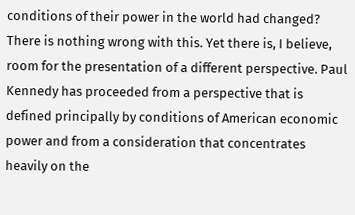conditions of their power in the world had changed? There is nothing wrong with this. Yet there is, I believe, room for the presentation of a different perspective. Paul Kennedy has proceeded from a perspective that is defined principally by conditions of American economic power and from a consideration that concentrates heavily on the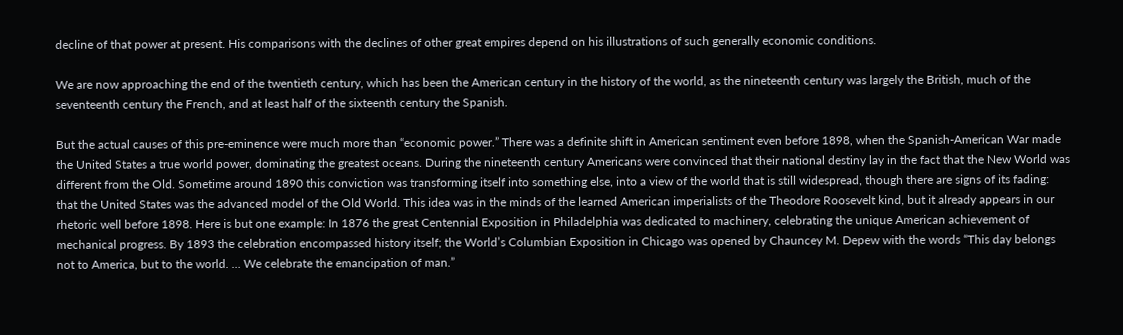decline of that power at present. His comparisons with the declines of other great empires depend on his illustrations of such generally economic conditions.

We are now approaching the end of the twentieth century, which has been the American century in the history of the world, as the nineteenth century was largely the British, much of the seventeenth century the French, and at least half of the sixteenth century the Spanish.

But the actual causes of this pre-eminence were much more than “economic power.” There was a definite shift in American sentiment even before 1898, when the Spanish-American War made the United States a true world power, dominating the greatest oceans. During the nineteenth century Americans were convinced that their national destiny lay in the fact that the New World was different from the Old. Sometime around 1890 this conviction was transforming itself into something else, into a view of the world that is still widespread, though there are signs of its fading: that the United States was the advanced model of the Old World. This idea was in the minds of the learned American imperialists of the Theodore Roosevelt kind, but it already appears in our rhetoric well before 1898. Here is but one example: In 1876 the great Centennial Exposition in Philadelphia was dedicated to machinery, celebrating the unique American achievement of mechanical progress. By 1893 the celebration encompassed history itself; the World’s Columbian Exposition in Chicago was opened by Chauncey M. Depew with the words “This day belongs not to America, but to the world. … We celebrate the emancipation of man.”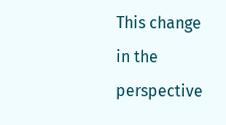This change in the perspective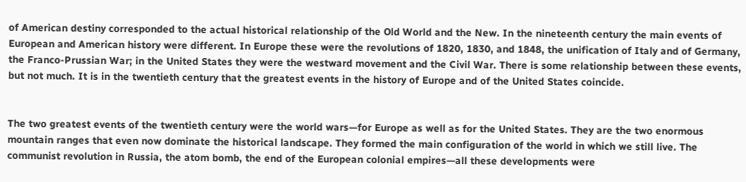of American destiny corresponded to the actual historical relationship of the Old World and the New. In the nineteenth century the main events of European and American history were different. In Europe these were the revolutions of 1820, 1830, and 1848, the unification of Italy and of Germany, the Franco-Prussian War; in the United States they were the westward movement and the Civil War. There is some relationship between these events, but not much. It is in the twentieth century that the greatest events in the history of Europe and of the United States coincide.


The two greatest events of the twentieth century were the world wars—for Europe as well as for the United States. They are the two enormous mountain ranges that even now dominate the historical landscape. They formed the main configuration of the world in which we still live. The communist revolution in Russia, the atom bomb, the end of the European colonial empires—all these developments were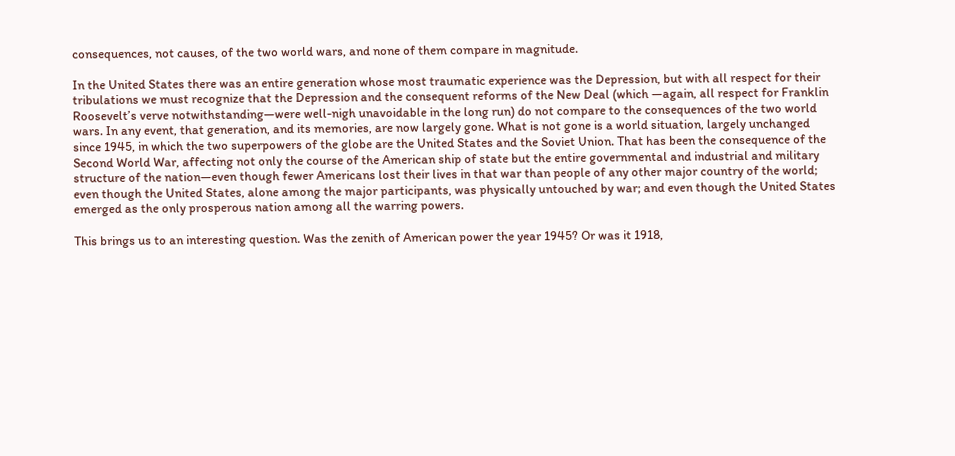consequences, not causes, of the two world wars, and none of them compare in magnitude.

In the United States there was an entire generation whose most traumatic experience was the Depression, but with all respect for their tribulations we must recognize that the Depression and the consequent reforms of the New Deal (which —again, all respect for Franklin Roosevelt’s verve notwithstanding—were well-nigh unavoidable in the long run) do not compare to the consequences of the two world wars. In any event, that generation, and its memories, are now largely gone. What is not gone is a world situation, largely unchanged since 1945, in which the two superpowers of the globe are the United States and the Soviet Union. That has been the consequence of the Second World War, affecting not only the course of the American ship of state but the entire governmental and industrial and military structure of the nation—even though fewer Americans lost their lives in that war than people of any other major country of the world; even though the United States, alone among the major participants, was physically untouched by war; and even though the United States emerged as the only prosperous nation among all the warring powers.

This brings us to an interesting question. Was the zenith of American power the year 1945? Or was it 1918,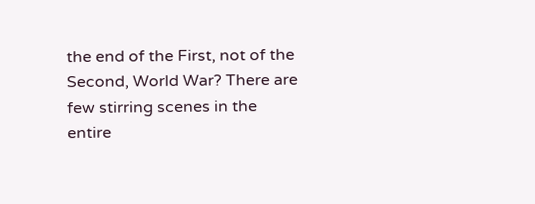the end of the First, not of the Second, World War? There are few stirring scenes in the entire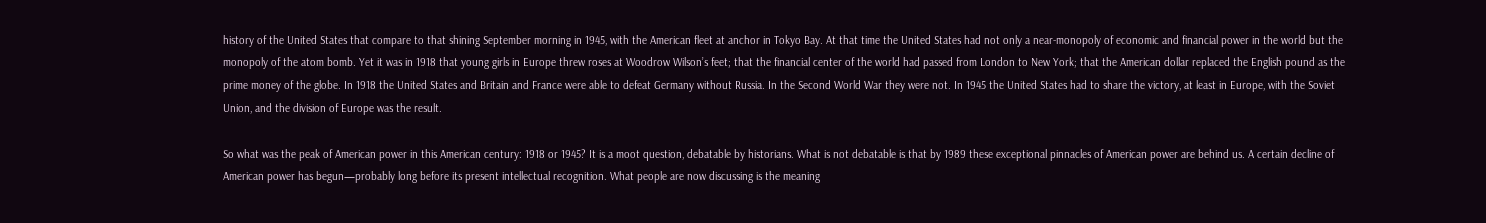history of the United States that compare to that shining September morning in 1945, with the American fleet at anchor in Tokyo Bay. At that time the United States had not only a near-monopoly of economic and financial power in the world but the monopoly of the atom bomb. Yet it was in 1918 that young girls in Europe threw roses at Woodrow Wilson’s feet; that the financial center of the world had passed from London to New York; that the American dollar replaced the English pound as the prime money of the globe. In 1918 the United States and Britain and France were able to defeat Germany without Russia. In the Second World War they were not. In 1945 the United States had to share the victory, at least in Europe, with the Soviet Union, and the division of Europe was the result.

So what was the peak of American power in this American century: 1918 or 1945? It is a moot question, debatable by historians. What is not debatable is that by 1989 these exceptional pinnacles of American power are behind us. A certain decline of American power has begun—probably long before its present intellectual recognition. What people are now discussing is the meaning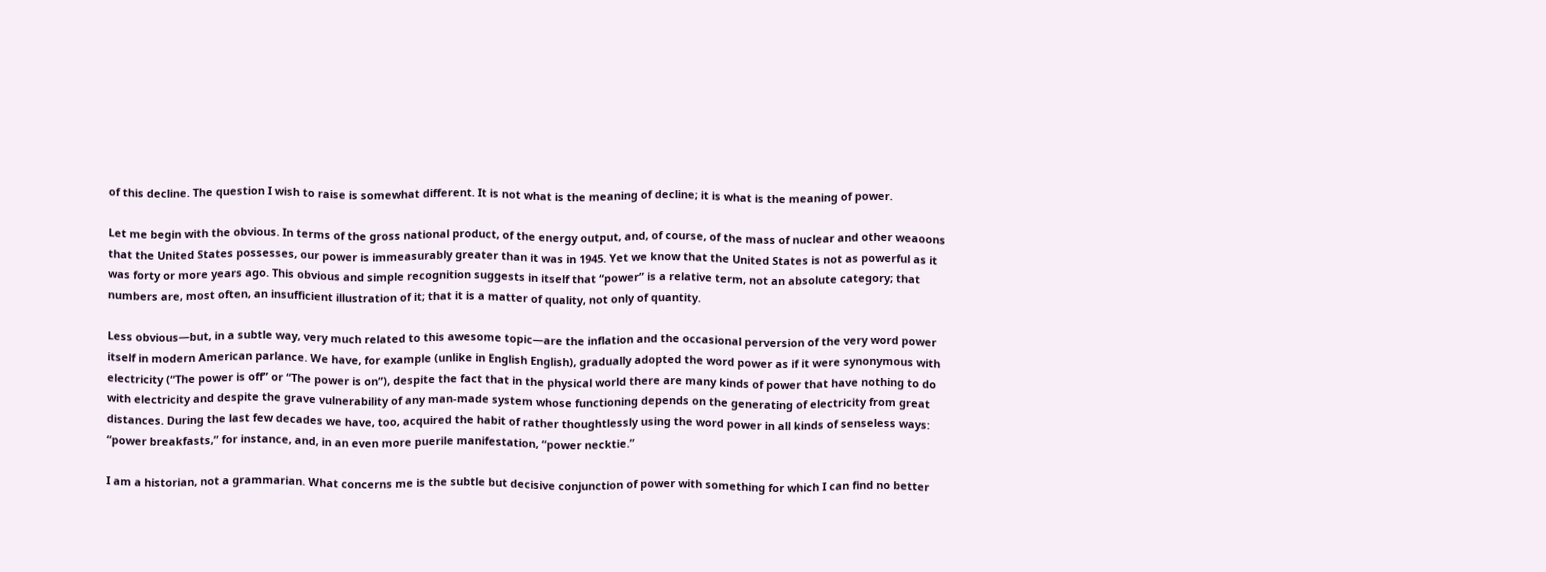of this decline. The question I wish to raise is somewhat different. It is not what is the meaning of decline; it is what is the meaning of power.

Let me begin with the obvious. In terms of the gross national product, of the energy output, and, of course, of the mass of nuclear and other weaoons that the United States possesses, our power is immeasurably greater than it was in 1945. Yet we know that the United States is not as powerful as it was forty or more years ago. This obvious and simple recognition suggests in itself that “power” is a relative term, not an absolute category; that numbers are, most often, an insufficient illustration of it; that it is a matter of quality, not only of quantity.

Less obvious—but, in a subtle way, very much related to this awesome topic—are the inflation and the occasional perversion of the very word power itself in modern American parlance. We have, for example (unlike in English English), gradually adopted the word power as if it were synonymous with electricity (“The power is off” or “The power is on”), despite the fact that in the physical world there are many kinds of power that have nothing to do with electricity and despite the grave vulnerability of any man-made system whose functioning depends on the generating of electricity from great distances. During the last few decades we have, too, acquired the habit of rather thoughtlessly using the word power in all kinds of senseless ways: “power breakfasts,” for instance, and, in an even more puerile manifestation, “power necktie.”

I am a historian, not a grammarian. What concerns me is the subtle but decisive conjunction of power with something for which I can find no better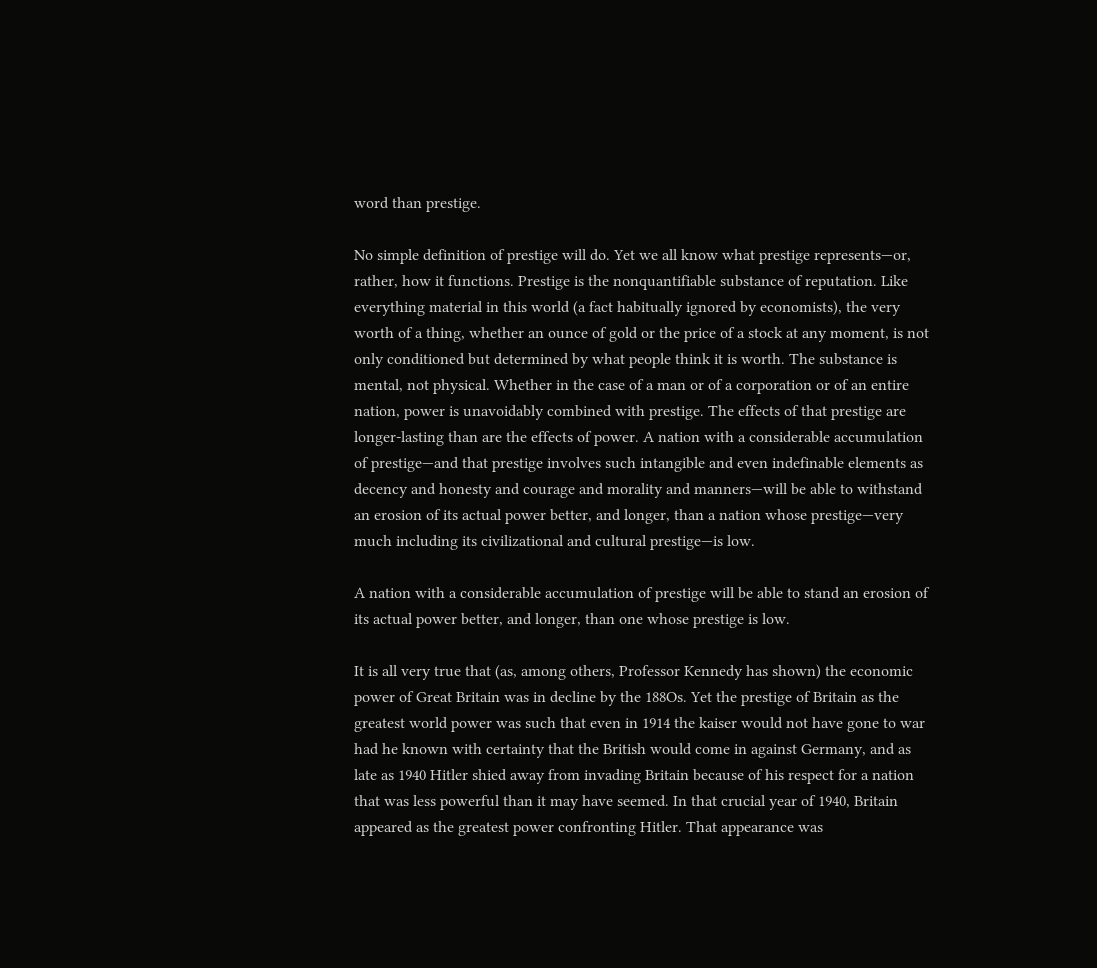word than prestige.

No simple definition of prestige will do. Yet we all know what prestige represents—or, rather, how it functions. Prestige is the nonquantifiable substance of reputation. Like everything material in this world (a fact habitually ignored by economists), the very worth of a thing, whether an ounce of gold or the price of a stock at any moment, is not only conditioned but determined by what people think it is worth. The substance is mental, not physical. Whether in the case of a man or of a corporation or of an entire nation, power is unavoidably combined with prestige. The effects of that prestige are longer-lasting than are the effects of power. A nation with a considerable accumulation of prestige—and that prestige involves such intangible and even indefinable elements as decency and honesty and courage and morality and manners—will be able to withstand an erosion of its actual power better, and longer, than a nation whose prestige—very much including its civilizational and cultural prestige—is low.

A nation with a considerable accumulation of prestige will be able to stand an erosion of its actual power better, and longer, than one whose prestige is low.

It is all very true that (as, among others, Professor Kennedy has shown) the economic power of Great Britain was in decline by the 188Os. Yet the prestige of Britain as the greatest world power was such that even in 1914 the kaiser would not have gone to war had he known with certainty that the British would come in against Germany, and as late as 1940 Hitler shied away from invading Britain because of his respect for a nation that was less powerful than it may have seemed. In that crucial year of 1940, Britain appeared as the greatest power confronting Hitler. That appearance was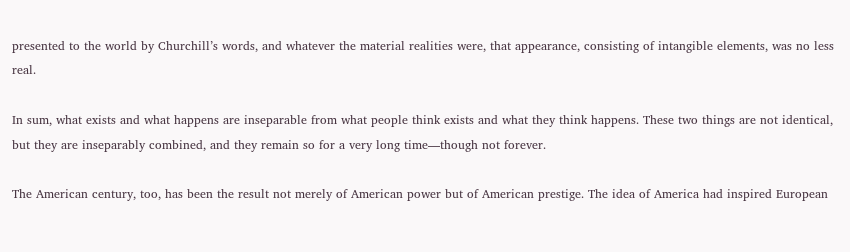presented to the world by Churchill’s words, and whatever the material realities were, that appearance, consisting of intangible elements, was no less real.

In sum, what exists and what happens are inseparable from what people think exists and what they think happens. These two things are not identical, but they are inseparably combined, and they remain so for a very long time—though not forever.

The American century, too, has been the result not merely of American power but of American prestige. The idea of America had inspired European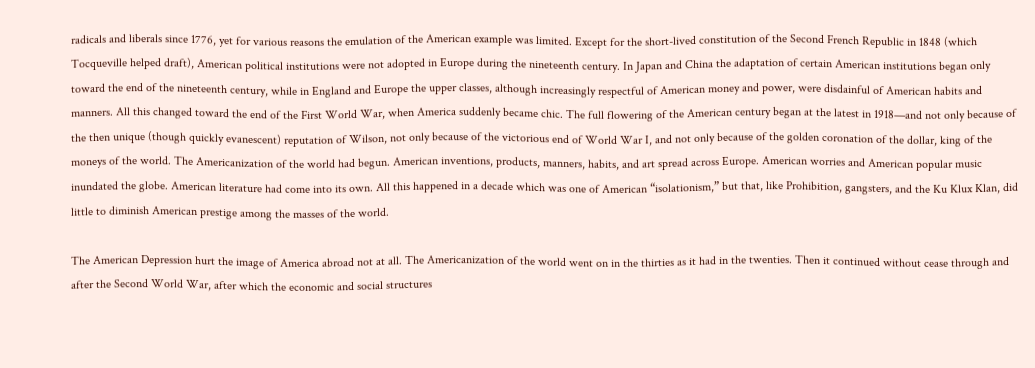radicals and liberals since 1776, yet for various reasons the emulation of the American example was limited. Except for the short-lived constitution of the Second French Republic in 1848 (which Tocqueville helped draft), American political institutions were not adopted in Europe during the nineteenth century. In Japan and China the adaptation of certain American institutions began only toward the end of the nineteenth century, while in England and Europe the upper classes, although increasingly respectful of American money and power, were disdainful of American habits and manners. All this changed toward the end of the First World War, when America suddenly became chic. The full flowering of the American century began at the latest in 1918—and not only because of the then unique (though quickly evanescent) reputation of Wilson, not only because of the victorious end of World War I, and not only because of the golden coronation of the dollar, king of the moneys of the world. The Americanization of the world had begun. American inventions, products, manners, habits, and art spread across Europe. American worries and American popular music inundated the globe. American literature had come into its own. All this happened in a decade which was one of American “isolationism,” but that, like Prohibition, gangsters, and the Ku Klux Klan, did little to diminish American prestige among the masses of the world.

The American Depression hurt the image of America abroad not at all. The Americanization of the world went on in the thirties as it had in the twenties. Then it continued without cease through and after the Second World War, after which the economic and social structures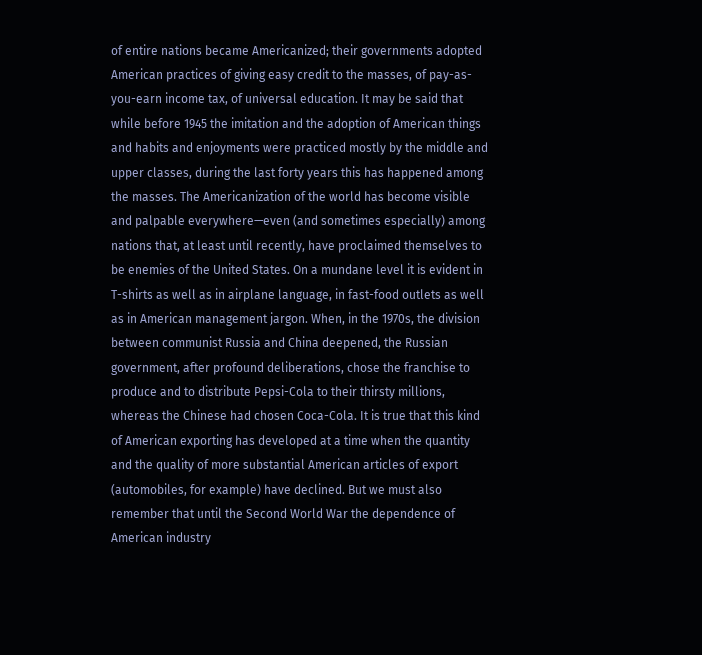of entire nations became Americanized; their governments adopted American practices of giving easy credit to the masses, of pay-as-you-earn income tax, of universal education. It may be said that while before 1945 the imitation and the adoption of American things and habits and enjoyments were practiced mostly by the middle and upper classes, during the last forty years this has happened among the masses. The Americanization of the world has become visible and palpable everywhere—even (and sometimes especially) among nations that, at least until recently, have proclaimed themselves to be enemies of the United States. On a mundane level it is evident in T-shirts as well as in airplane language, in fast-food outlets as well as in American management jargon. When, in the 1970s, the division between communist Russia and China deepened, the Russian government, after profound deliberations, chose the franchise to produce and to distribute Pepsi-Cola to their thirsty millions, whereas the Chinese had chosen Coca-Cola. It is true that this kind of American exporting has developed at a time when the quantity and the quality of more substantial American articles of export (automobiles, for example) have declined. But we must also remember that until the Second World War the dependence of American industry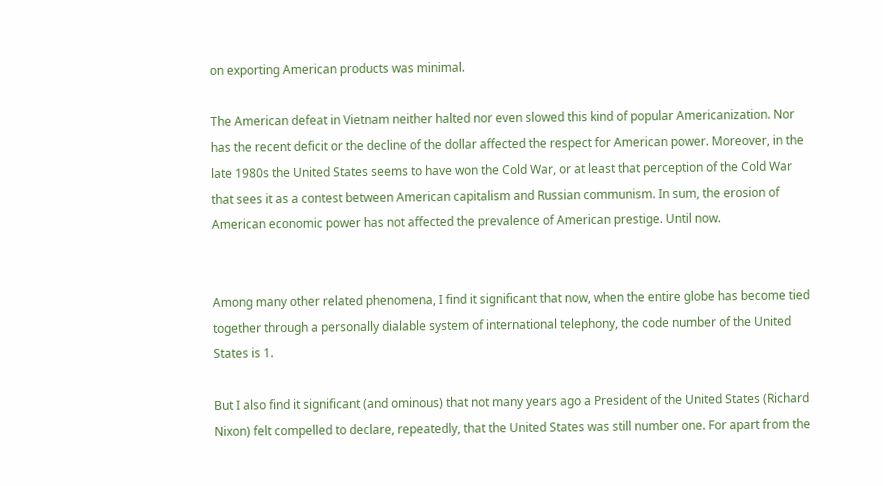on exporting American products was minimal.

The American defeat in Vietnam neither halted nor even slowed this kind of popular Americanization. Nor has the recent deficit or the decline of the dollar affected the respect for American power. Moreover, in the late 1980s the United States seems to have won the Cold War, or at least that perception of the Cold War that sees it as a contest between American capitalism and Russian communism. In sum, the erosion of American economic power has not affected the prevalence of American prestige. Until now.


Among many other related phenomena, I find it significant that now, when the entire globe has become tied together through a personally dialable system of international telephony, the code number of the United States is 1.

But I also find it significant (and ominous) that not many years ago a President of the United States (Richard Nixon) felt compelled to declare, repeatedly, that the United States was still number one. For apart from the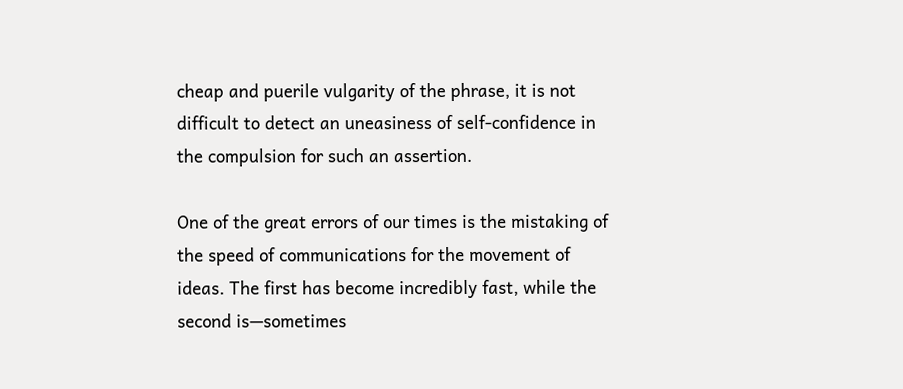cheap and puerile vulgarity of the phrase, it is not difficult to detect an uneasiness of self-confidence in the compulsion for such an assertion.

One of the great errors of our times is the mistaking of the speed of communications for the movement of ideas. The first has become incredibly fast, while the second is—sometimes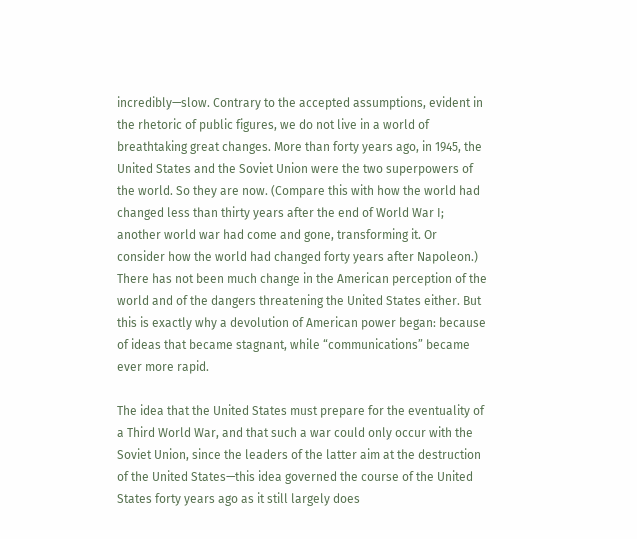incredibly—slow. Contrary to the accepted assumptions, evident in the rhetoric of public figures, we do not live in a world of breathtaking great changes. More than forty years ago, in 1945, the United States and the Soviet Union were the two superpowers of the world. So they are now. (Compare this with how the world had changed less than thirty years after the end of World War I; another world war had come and gone, transforming it. Or consider how the world had changed forty years after Napoleon.) There has not been much change in the American perception of the world and of the dangers threatening the United States either. But this is exactly why a devolution of American power began: because of ideas that became stagnant, while “communications” became ever more rapid.

The idea that the United States must prepare for the eventuality of a Third World War, and that such a war could only occur with the Soviet Union, since the leaders of the latter aim at the destruction of the United States—this idea governed the course of the United States forty years ago as it still largely does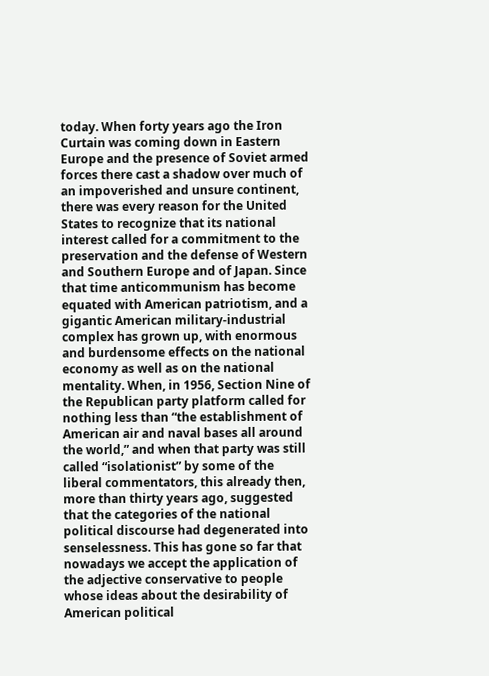today. When forty years ago the Iron Curtain was coming down in Eastern Europe and the presence of Soviet armed forces there cast a shadow over much of an impoverished and unsure continent, there was every reason for the United States to recognize that its national interest called for a commitment to the preservation and the defense of Western and Southern Europe and of Japan. Since that time anticommunism has become equated with American patriotism, and a gigantic American military-industrial complex has grown up, with enormous and burdensome effects on the national economy as well as on the national mentality. When, in 1956, Section Nine of the Republican party platform called for nothing less than “the establishment of American air and naval bases all around the world,” and when that party was still called “isolationist” by some of the liberal commentators, this already then, more than thirty years ago, suggested that the categories of the national political discourse had degenerated into senselessness. This has gone so far that nowadays we accept the application of the adjective conservative to people whose ideas about the desirability of American political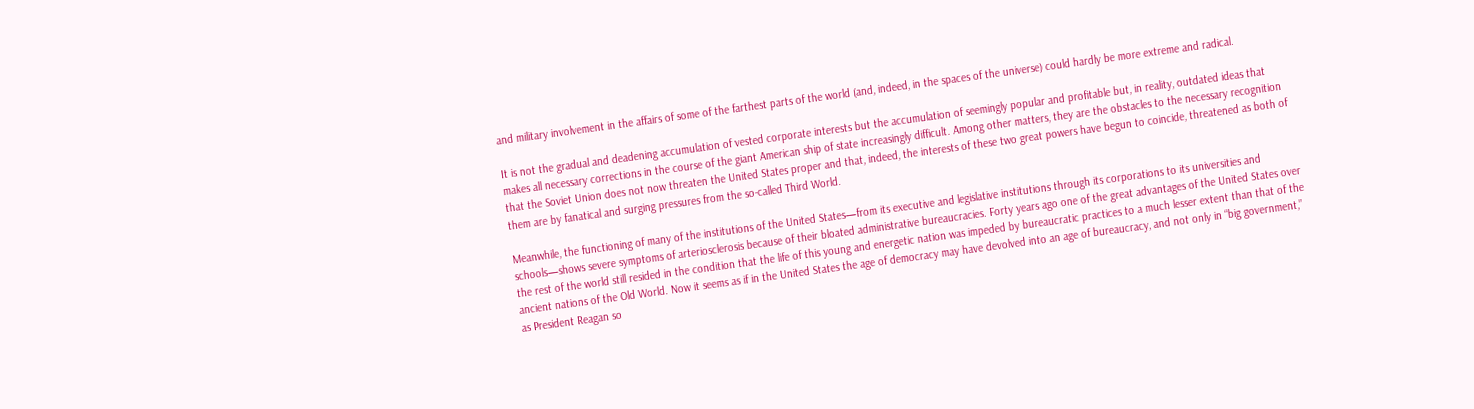and military involvement in the affairs of some of the farthest parts of the world (and, indeed, in the spaces of the universe) could hardly be more extreme and radical.

It is not the gradual and deadening accumulation of vested corporate interests but the accumulation of seemingly popular and profitable but, in reality, outdated ideas that makes all necessary corrections in the course of the giant American ship of state increasingly difficult. Among other matters, they are the obstacles to the necessary recognition that the Soviet Union does not now threaten the United States proper and that, indeed, the interests of these two great powers have begun to coincide, threatened as both of them are by fanatical and surging pressures from the so-called Third World.

Meanwhile, the functioning of many of the institutions of the United States—from its executive and legislative institutions through its corporations to its universities and schools—shows severe symptoms of arteriosclerosis because of their bloated administrative bureaucracies. Forty years ago one of the great advantages of the United States over the rest of the world still resided in the condition that the life of this young and energetic nation was impeded by bureaucratic practices to a much lesser extent than that of the ancient nations of the Old World. Now it seems as if in the United States the age of democracy may have devolved into an age of bureaucracy, and not only in “big government,” as President Reagan so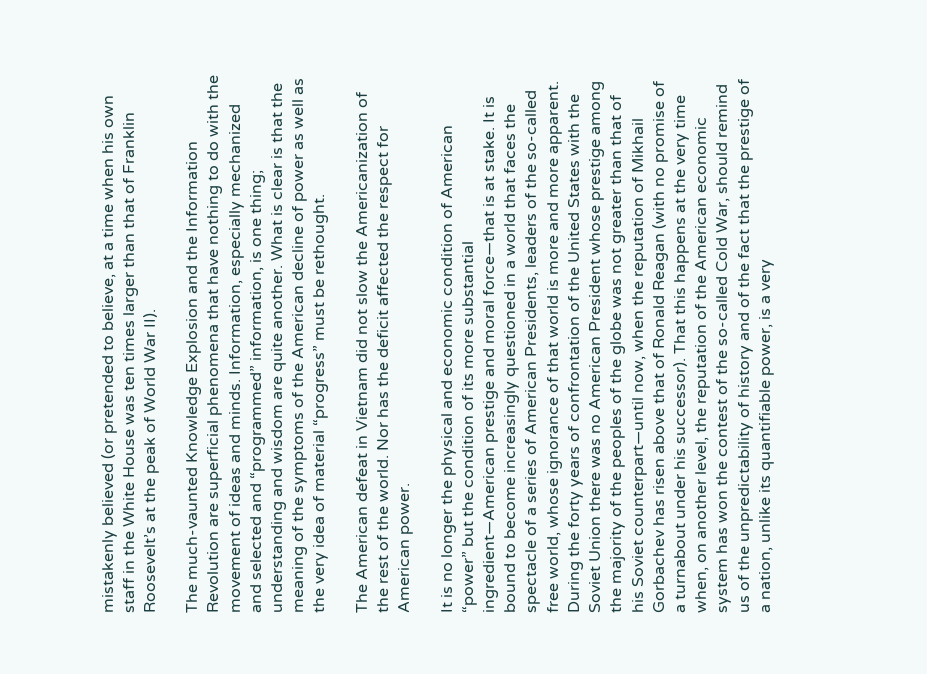mistakenly believed (or pretended to believe, at a time when his own staff in the White House was ten times larger than that of Franklin Roosevelt’s at the peak of World War II).

The much-vaunted Knowledge Explosion and the Information Revolution are superficial phenomena that have nothing to do with the movement of ideas and minds. Information, especially mechanized and selected and “programmed” information, is one thing; understanding and wisdom are quite another. What is clear is that the meaning of the symptoms of the American decline of power as well as the very idea of material “progress” must be rethought.

The American defeat in Vietnam did not slow the Americanization of the rest of the world. Nor has the deficit affected the respect for American power.

It is no longer the physical and economic condition of American “power” but the condition of its more substantial ingredient—American prestige and moral force—that is at stake. It is bound to become increasingly questioned in a world that faces the spectacle of a series of American Presidents, leaders of the so-called free world, whose ignorance of that world is more and more apparent. During the forty years of confrontation of the United States with the Soviet Union there was no American President whose prestige among the majority of the peoples of the globe was not greater than that of his Soviet counterpart—until now, when the reputation of Mikhail Gorbachev has risen above that of Ronald Reagan (with no promise of a turnabout under his successor). That this happens at the very time when, on another level, the reputation of the American economic system has won the contest of the so-called Cold War, should remind us of the unpredictability of history and of the fact that the prestige of a nation, unlike its quantifiable power, is a very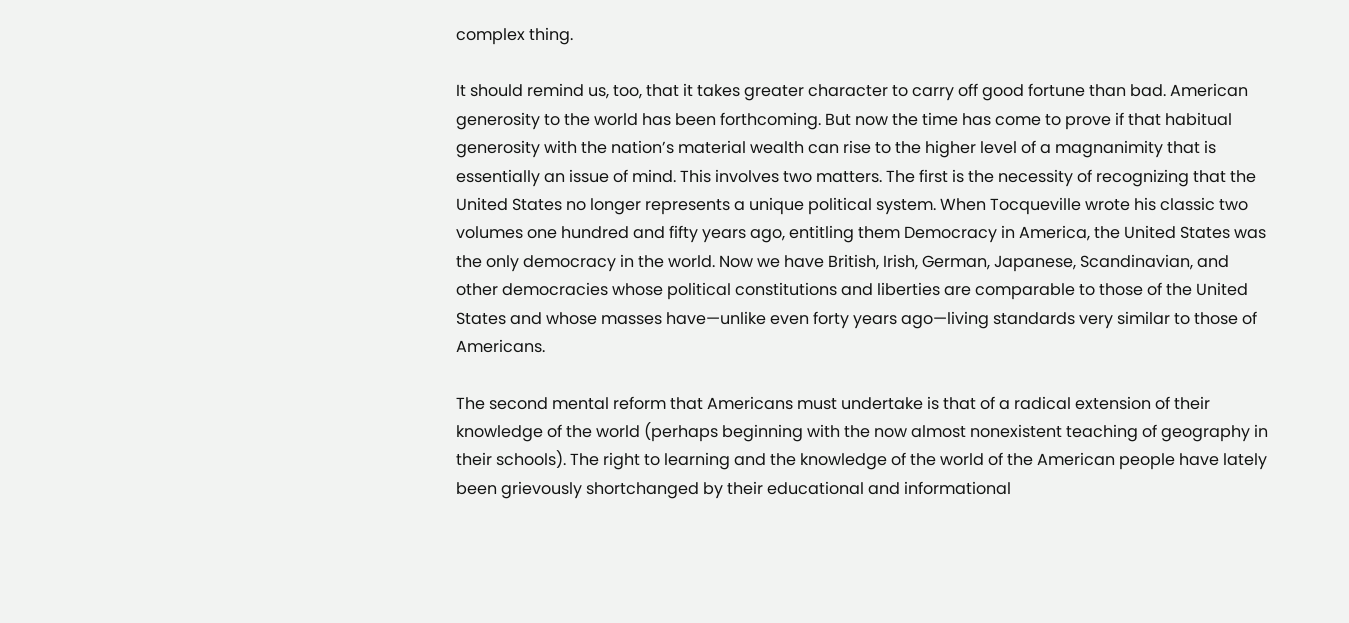complex thing.

It should remind us, too, that it takes greater character to carry off good fortune than bad. American generosity to the world has been forthcoming. But now the time has come to prove if that habitual generosity with the nation’s material wealth can rise to the higher level of a magnanimity that is essentially an issue of mind. This involves two matters. The first is the necessity of recognizing that the United States no longer represents a unique political system. When Tocqueville wrote his classic two volumes one hundred and fifty years ago, entitling them Democracy in America, the United States was the only democracy in the world. Now we have British, Irish, German, Japanese, Scandinavian, and other democracies whose political constitutions and liberties are comparable to those of the United States and whose masses have—unlike even forty years ago—living standards very similar to those of Americans.

The second mental reform that Americans must undertake is that of a radical extension of their knowledge of the world (perhaps beginning with the now almost nonexistent teaching of geography in their schools). The right to learning and the knowledge of the world of the American people have lately been grievously shortchanged by their educational and informational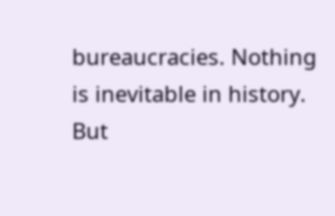bureaucracies. Nothing is inevitable in history. But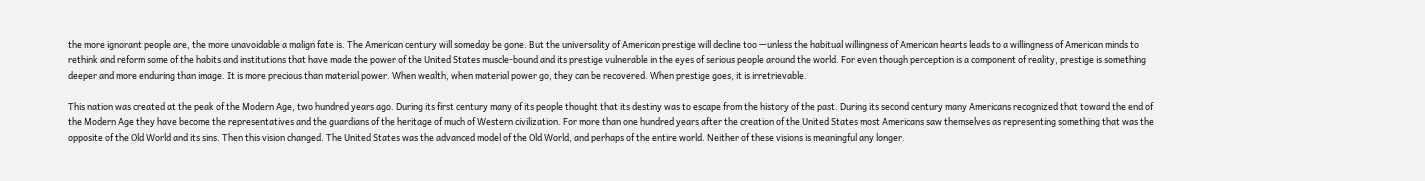the more ignorant people are, the more unavoidable a malign fate is. The American century will someday be gone. But the universality of American prestige will decline too —unless the habitual willingness of American hearts leads to a willingness of American minds to rethink and reform some of the habits and institutions that have made the power of the United States muscle-bound and its prestige vulnerable in the eyes of serious people around the world. For even though perception is a component of reality, prestige is something deeper and more enduring than image. It is more precious than material power. When wealth, when material power go, they can be recovered. When prestige goes, it is irretrievable.

This nation was created at the peak of the Modern Age, two hundred years ago. During its first century many of its people thought that its destiny was to escape from the history of the past. During its second century many Americans recognized that toward the end of the Modern Age they have become the representatives and the guardians of the heritage of much of Western civilization. For more than one hundred years after the creation of the United States most Americans saw themselves as representing something that was the opposite of the Old World and its sins. Then this vision changed. The United States was the advanced model of the Old World, and perhaps of the entire world. Neither of these visions is meaningful any longer.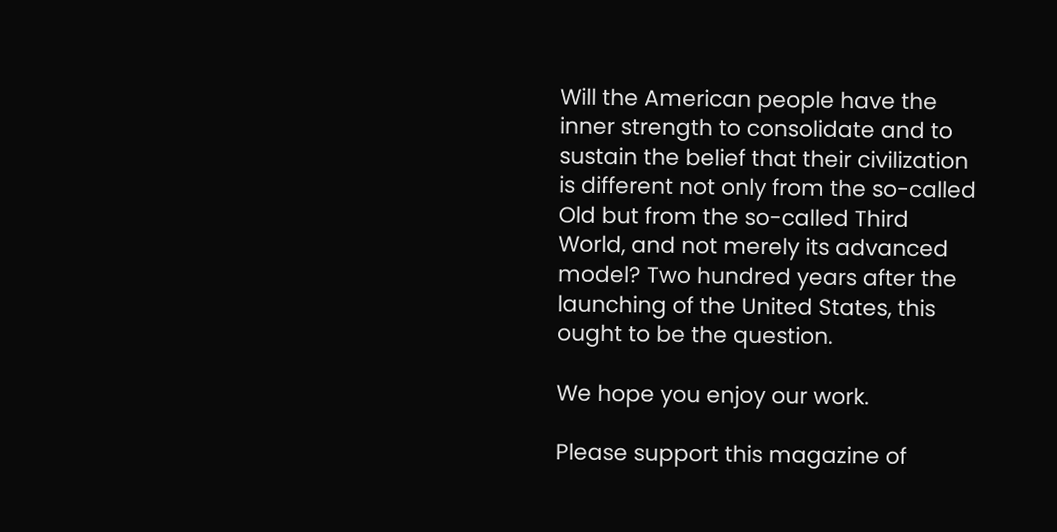Will the American people have the inner strength to consolidate and to sustain the belief that their civilization is different not only from the so-called Old but from the so-called Third World, and not merely its advanced model? Two hundred years after the launching of the United States, this ought to be the question.

We hope you enjoy our work.

Please support this magazine of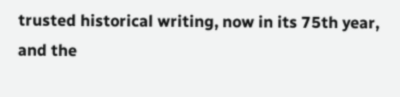trusted historical writing, now in its 75th year, and the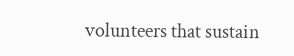volunteers that sustain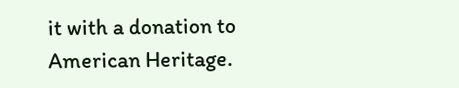it with a donation to American Heritage.